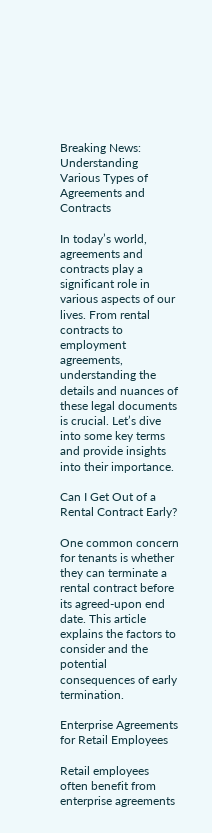Breaking News: Understanding Various Types of Agreements and Contracts

In today’s world, agreements and contracts play a significant role in various aspects of our lives. From rental contracts to employment agreements, understanding the details and nuances of these legal documents is crucial. Let’s dive into some key terms and provide insights into their importance.

Can I Get Out of a Rental Contract Early?

One common concern for tenants is whether they can terminate a rental contract before its agreed-upon end date. This article explains the factors to consider and the potential consequences of early termination.

Enterprise Agreements for Retail Employees

Retail employees often benefit from enterprise agreements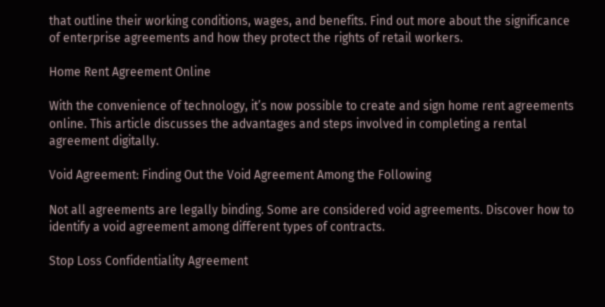that outline their working conditions, wages, and benefits. Find out more about the significance of enterprise agreements and how they protect the rights of retail workers.

Home Rent Agreement Online

With the convenience of technology, it’s now possible to create and sign home rent agreements online. This article discusses the advantages and steps involved in completing a rental agreement digitally.

Void Agreement: Finding Out the Void Agreement Among the Following

Not all agreements are legally binding. Some are considered void agreements. Discover how to identify a void agreement among different types of contracts.

Stop Loss Confidentiality Agreement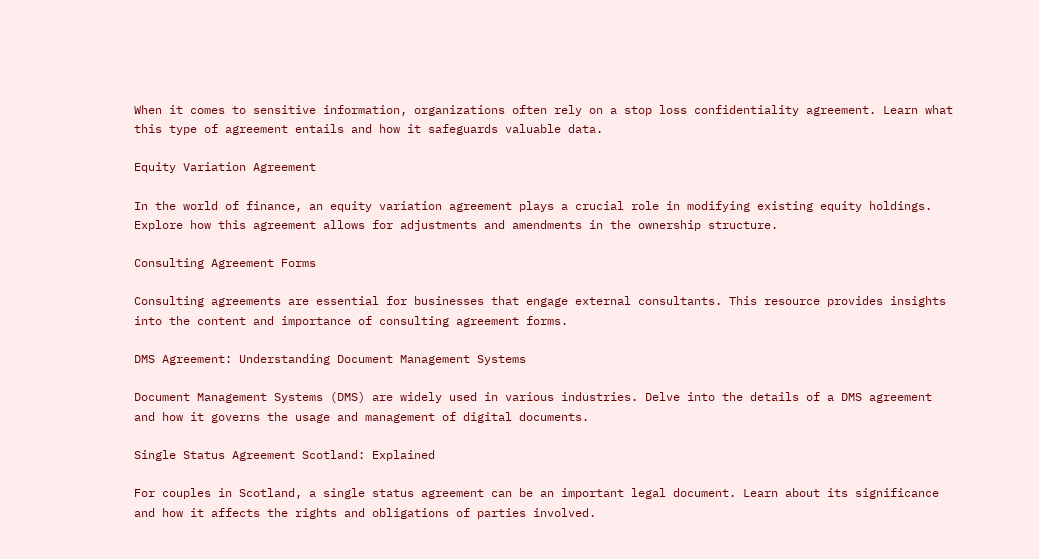When it comes to sensitive information, organizations often rely on a stop loss confidentiality agreement. Learn what this type of agreement entails and how it safeguards valuable data.

Equity Variation Agreement

In the world of finance, an equity variation agreement plays a crucial role in modifying existing equity holdings. Explore how this agreement allows for adjustments and amendments in the ownership structure.

Consulting Agreement Forms

Consulting agreements are essential for businesses that engage external consultants. This resource provides insights into the content and importance of consulting agreement forms.

DMS Agreement: Understanding Document Management Systems

Document Management Systems (DMS) are widely used in various industries. Delve into the details of a DMS agreement and how it governs the usage and management of digital documents.

Single Status Agreement Scotland: Explained

For couples in Scotland, a single status agreement can be an important legal document. Learn about its significance and how it affects the rights and obligations of parties involved.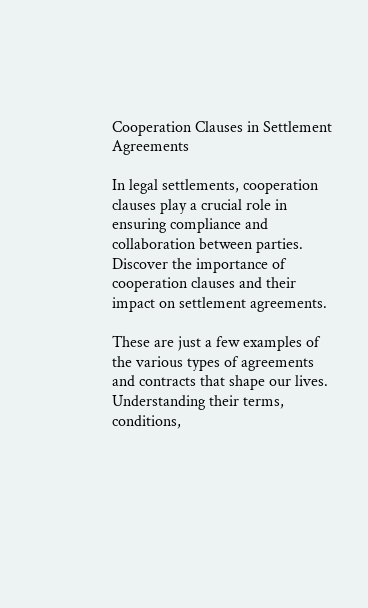Cooperation Clauses in Settlement Agreements

In legal settlements, cooperation clauses play a crucial role in ensuring compliance and collaboration between parties. Discover the importance of cooperation clauses and their impact on settlement agreements.

These are just a few examples of the various types of agreements and contracts that shape our lives. Understanding their terms, conditions,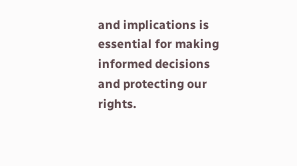and implications is essential for making informed decisions and protecting our rights.